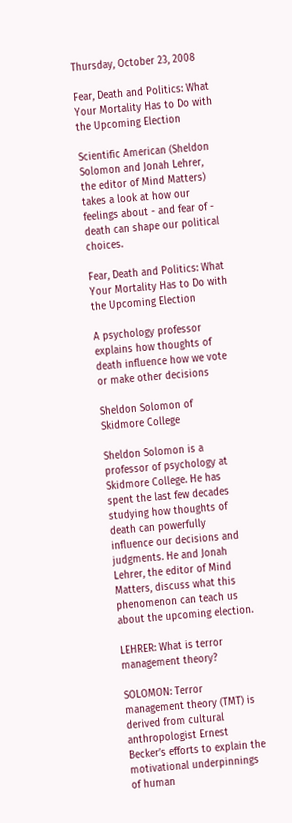Thursday, October 23, 2008

Fear, Death and Politics: What Your Mortality Has to Do with the Upcoming Election

Scientific American (Sheldon Solomon and Jonah Lehrer, the editor of Mind Matters) takes a look at how our feelings about - and fear of - death can shape our political choices.

Fear, Death and Politics: What Your Mortality Has to Do with the Upcoming Election

A psychology professor explains how thoughts of death influence how we vote or make other decisions

Sheldon Solomon of Skidmore College

Sheldon Solomon is a professor of psychology at Skidmore College. He has spent the last few decades studying how thoughts of death can powerfully influence our decisions and judgments. He and Jonah Lehrer, the editor of Mind Matters, discuss what this phenomenon can teach us about the upcoming election.

LEHRER: What is terror management theory?

SOLOMON: Terror management theory (TMT) is derived from cultural anthropologist Ernest Becker’s efforts to explain the motivational underpinnings of human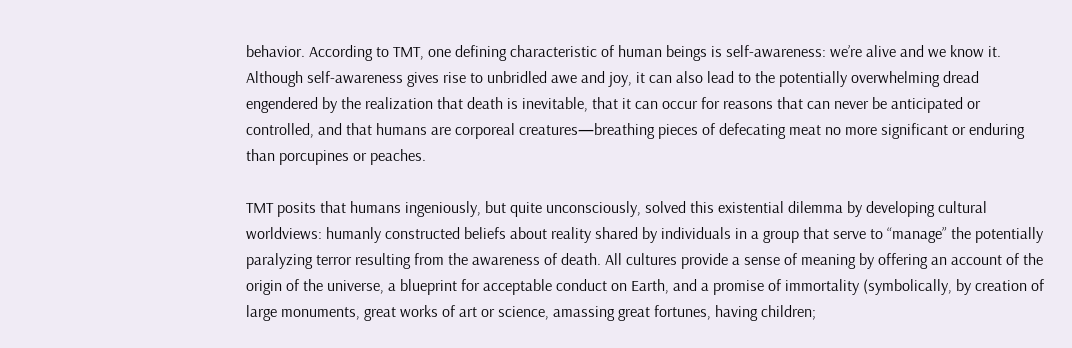behavior. According to TMT, one defining characteristic of human beings is self-awareness: we’re alive and we know it. Although self-awareness gives rise to unbridled awe and joy, it can also lead to the potentially overwhelming dread engendered by the realization that death is inevitable, that it can occur for reasons that can never be anticipated or controlled, and that humans are corporeal creatures—breathing pieces of defecating meat no more significant or enduring than porcupines or peaches.

TMT posits that humans ingeniously, but quite unconsciously, solved this existential dilemma by developing cultural worldviews: humanly constructed beliefs about reality shared by individuals in a group that serve to “manage” the potentially paralyzing terror resulting from the awareness of death. All cultures provide a sense of meaning by offering an account of the origin of the universe, a blueprint for acceptable conduct on Earth, and a promise of immortality (symbolically, by creation of large monuments, great works of art or science, amassing great fortunes, having children;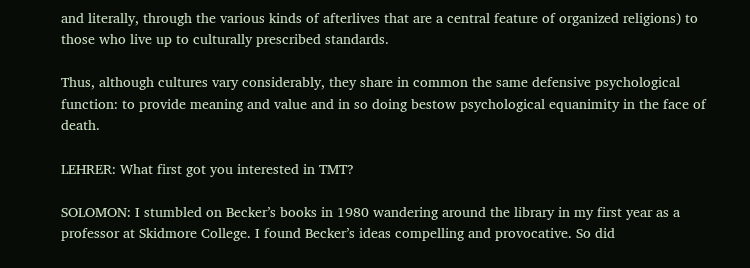and literally, through the various kinds of afterlives that are a central feature of organized religions) to those who live up to culturally prescribed standards.

Thus, although cultures vary considerably, they share in common the same defensive psychological function: to provide meaning and value and in so doing bestow psychological equanimity in the face of death.

LEHRER: What first got you interested in TMT?

SOLOMON: I stumbled on Becker’s books in 1980 wandering around the library in my first year as a professor at Skidmore College. I found Becker’s ideas compelling and provocative. So did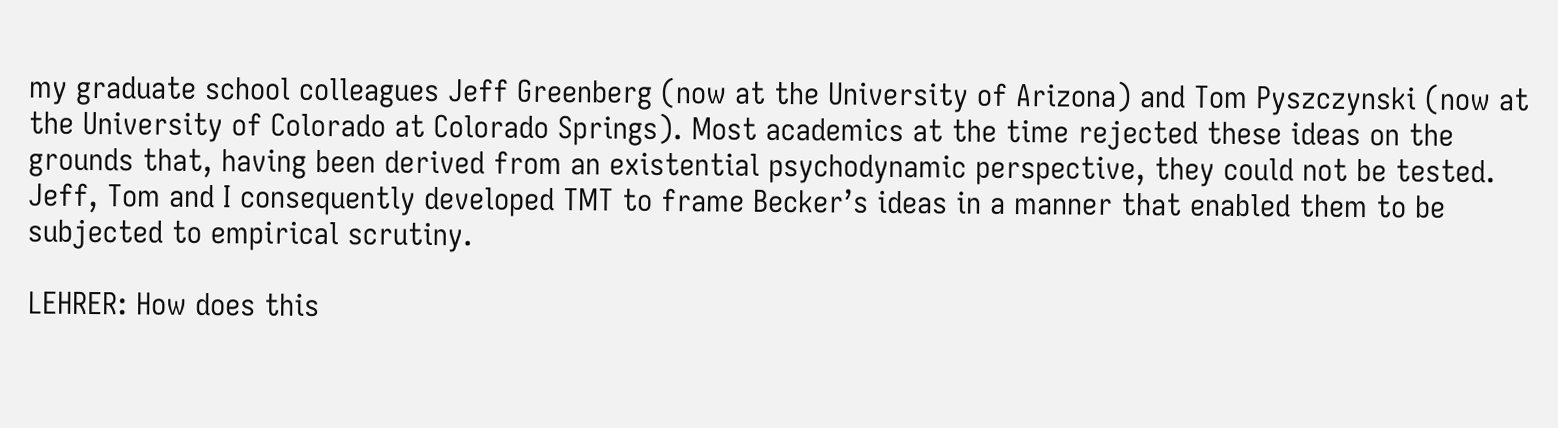my graduate school colleagues Jeff Greenberg (now at the University of Arizona) and Tom Pyszczynski (now at the University of Colorado at Colorado Springs). Most academics at the time rejected these ideas on the grounds that, having been derived from an existential psychodynamic perspective, they could not be tested. Jeff, Tom and I consequently developed TMT to frame Becker’s ideas in a manner that enabled them to be subjected to empirical scrutiny.

LEHRER: How does this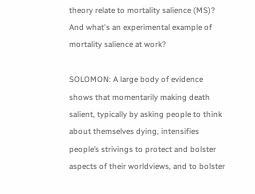theory relate to mortality salience (MS)? And what's an experimental example of mortality salience at work?

SOLOMON: A large body of evidence shows that momentarily making death salient, typically by asking people to think about themselves dying, intensifies people’s strivings to protect and bolster aspects of their worldviews, and to bolster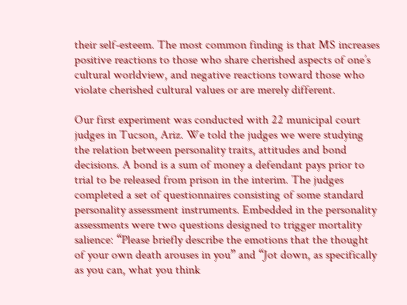their self-esteem. The most common finding is that MS increases positive reactions to those who share cherished aspects of one’s cultural worldview, and negative reactions toward those who violate cherished cultural values or are merely different.

Our first experiment was conducted with 22 municipal court judges in Tucson, Ariz. We told the judges we were studying the relation between personality traits, attitudes and bond decisions. A bond is a sum of money a defendant pays prior to trial to be released from prison in the interim. The judges completed a set of questionnaires consisting of some standard personality assessment instruments. Embedded in the personality assessments were two questions designed to trigger mortality salience: “Please briefly describe the emotions that the thought of your own death arouses in you” and “Jot down, as specifically as you can, what you think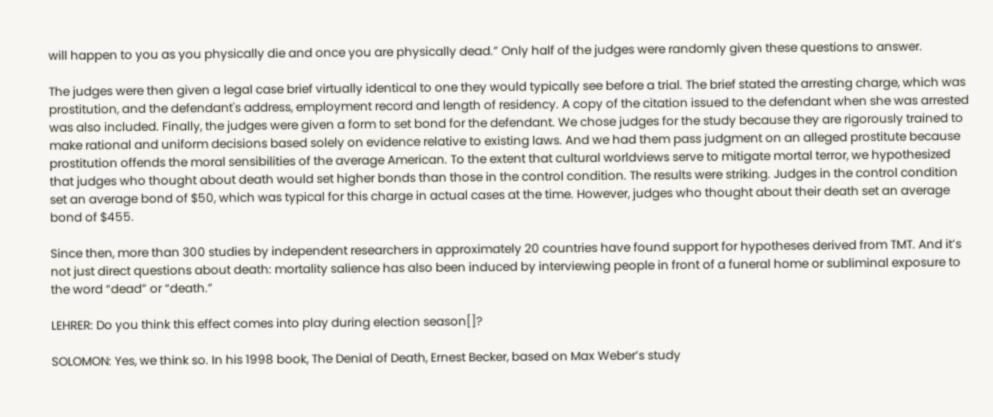will happen to you as you physically die and once you are physically dead.” Only half of the judges were randomly given these questions to answer.

The judges were then given a legal case brief virtually identical to one they would typically see before a trial. The brief stated the arresting charge, which was prostitution, and the defendant's address, employment record and length of residency. A copy of the citation issued to the defendant when she was arrested was also included. Finally, the judges were given a form to set bond for the defendant. We chose judges for the study because they are rigorously trained to make rational and uniform decisions based solely on evidence relative to existing laws. And we had them pass judgment on an alleged prostitute because prostitution offends the moral sensibilities of the average American. To the extent that cultural worldviews serve to mitigate mortal terror, we hypothesized that judges who thought about death would set higher bonds than those in the control condition. The results were striking. Judges in the control condition set an average bond of $50, which was typical for this charge in actual cases at the time. However, judges who thought about their death set an average bond of $455.

Since then, more than 300 studies by independent researchers in approximately 20 countries have found support for hypotheses derived from TMT. And it’s not just direct questions about death: mortality salience has also been induced by interviewing people in front of a funeral home or subliminal exposure to the word “dead” or “death.”

LEHRER: Do you think this effect comes into play during election season[]?

SOLOMON: Yes, we think so. In his 1998 book, The Denial of Death, Ernest Becker, based on Max Weber’s study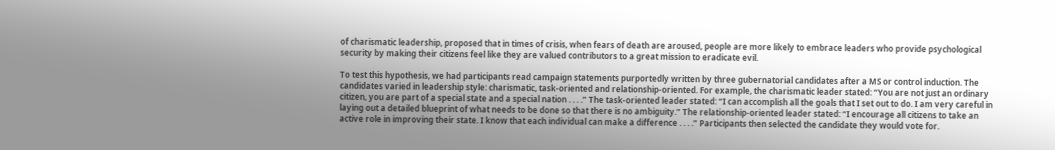of charismatic leadership, proposed that in times of crisis, when fears of death are aroused, people are more likely to embrace leaders who provide psychological security by making their citizens feel like they are valued contributors to a great mission to eradicate evil.

To test this hypothesis, we had participants read campaign statements purportedly written by three gubernatorial candidates after a MS or control induction. The candidates varied in leadership style: charismatic, task-oriented and relationship-oriented. For example, the charismatic leader stated: “You are not just an ordinary citizen, you are part of a special state and a special nation . . . .” The task-oriented leader stated: “I can accomplish all the goals that I set out to do. I am very careful in laying out a detailed blueprint of what needs to be done so that there is no ambiguity.” The relationship-oriented leader stated: “I encourage all citizens to take an active role in improving their state. I know that each individual can make a difference . . . .” Participants then selected the candidate they would vote for.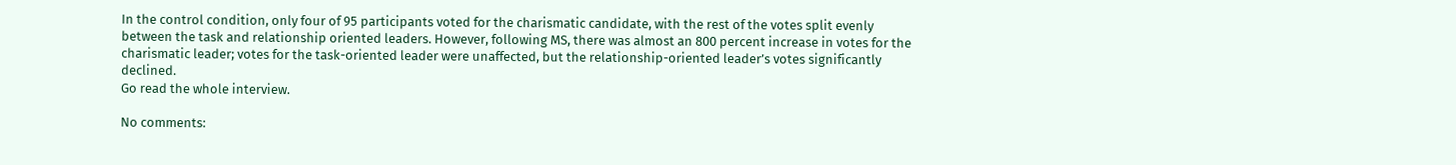In the control condition, only four of 95 participants voted for the charismatic candidate, with the rest of the votes split evenly between the task and relationship oriented leaders. However, following MS, there was almost an 800 percent increase in votes for the charismatic leader; votes for the task-oriented leader were unaffected, but the relationship-oriented leader’s votes significantly declined.
Go read the whole interview.

No comments: